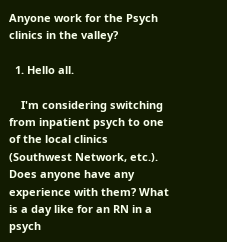Anyone work for the Psych clinics in the valley?

  1. Hello all.

    I'm considering switching from inpatient psych to one of the local clinics (Southwest Network, etc.). Does anyone have any experience with them? What is a day like for an RN in a psych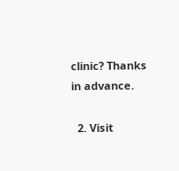clinic? Thanks in advance.

  2. Visit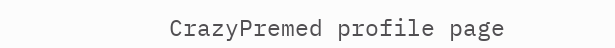CrazyPremed profile page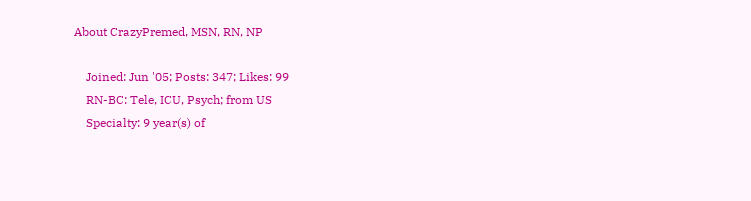About CrazyPremed, MSN, RN, NP

    Joined: Jun '05; Posts: 347; Likes: 99
    RN-BC: Tele, ICU, Psych; from US
    Specialty: 9 year(s) of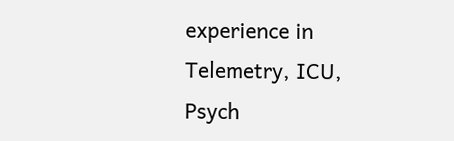experience in Telemetry, ICU, Psych